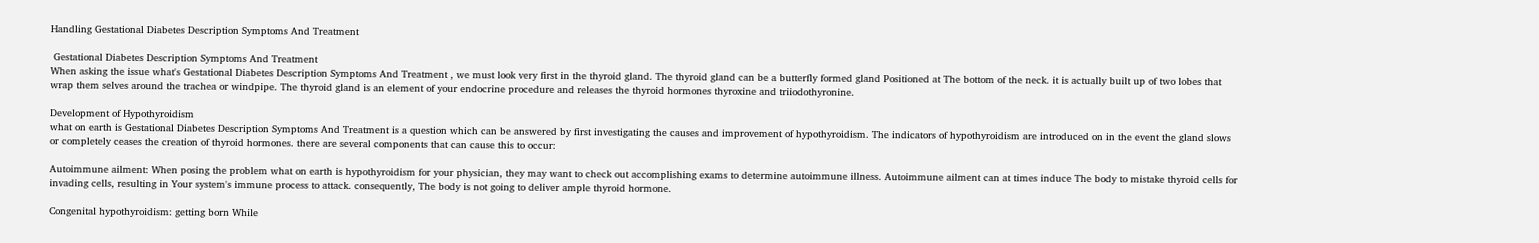Handling Gestational Diabetes Description Symptoms And Treatment

 Gestational Diabetes Description Symptoms And Treatment
When asking the issue what's Gestational Diabetes Description Symptoms And Treatment , we must look very first in the thyroid gland. The thyroid gland can be a butterfly formed gland Positioned at The bottom of the neck. it is actually built up of two lobes that wrap them selves around the trachea or windpipe. The thyroid gland is an element of your endocrine procedure and releases the thyroid hormones thyroxine and triiodothyronine.

Development of Hypothyroidism
what on earth is Gestational Diabetes Description Symptoms And Treatment is a question which can be answered by first investigating the causes and improvement of hypothyroidism. The indicators of hypothyroidism are introduced on in the event the gland slows or completely ceases the creation of thyroid hormones. there are several components that can cause this to occur:

Autoimmune ailment: When posing the problem what on earth is hypothyroidism for your physician, they may want to check out accomplishing exams to determine autoimmune illness. Autoimmune ailment can at times induce The body to mistake thyroid cells for invading cells, resulting in Your system's immune process to attack. consequently, The body is not going to deliver ample thyroid hormone.

Congenital hypothyroidism: getting born While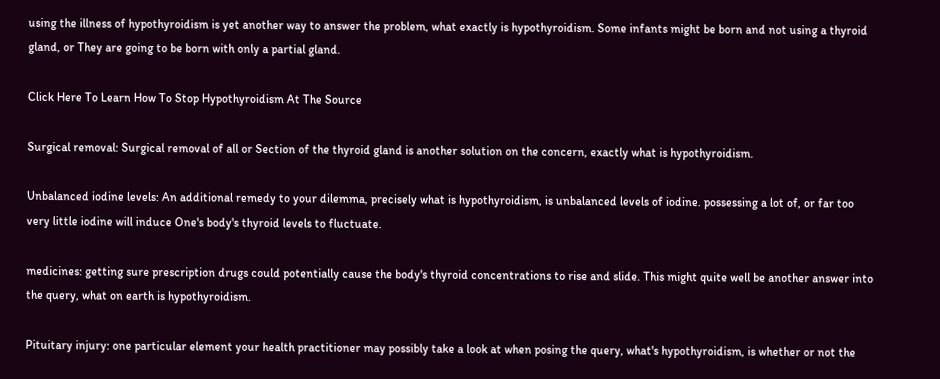using the illness of hypothyroidism is yet another way to answer the problem, what exactly is hypothyroidism. Some infants might be born and not using a thyroid gland, or They are going to be born with only a partial gland.

Click Here To Learn How To Stop Hypothyroidism At The Source

Surgical removal: Surgical removal of all or Section of the thyroid gland is another solution on the concern, exactly what is hypothyroidism.

Unbalanced iodine levels: An additional remedy to your dilemma, precisely what is hypothyroidism, is unbalanced levels of iodine. possessing a lot of, or far too very little iodine will induce One's body's thyroid levels to fluctuate.

medicines: getting sure prescription drugs could potentially cause the body's thyroid concentrations to rise and slide. This might quite well be another answer into the query, what on earth is hypothyroidism.

Pituitary injury: one particular element your health practitioner may possibly take a look at when posing the query, what's hypothyroidism, is whether or not the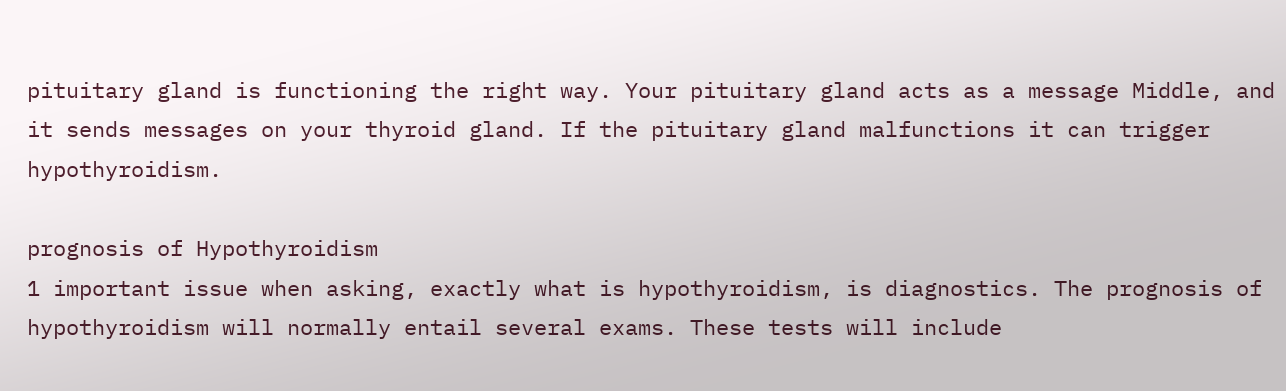pituitary gland is functioning the right way. Your pituitary gland acts as a message Middle, and it sends messages on your thyroid gland. If the pituitary gland malfunctions it can trigger hypothyroidism.

prognosis of Hypothyroidism
1 important issue when asking, exactly what is hypothyroidism, is diagnostics. The prognosis of hypothyroidism will normally entail several exams. These tests will include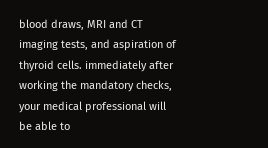blood draws, MRI and CT imaging tests, and aspiration of thyroid cells. immediately after working the mandatory checks, your medical professional will be able to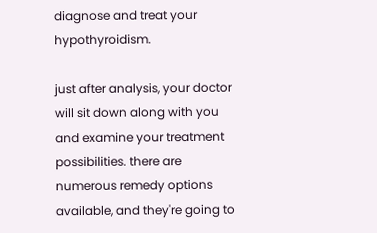diagnose and treat your hypothyroidism.

just after analysis, your doctor will sit down along with you and examine your treatment possibilities. there are numerous remedy options available, and they're going to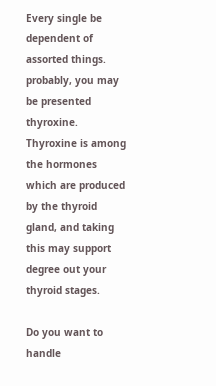Every single be dependent of assorted things. probably, you may be presented thyroxine. Thyroxine is among the hormones which are produced by the thyroid gland, and taking this may support degree out your thyroid stages.

Do you want to handle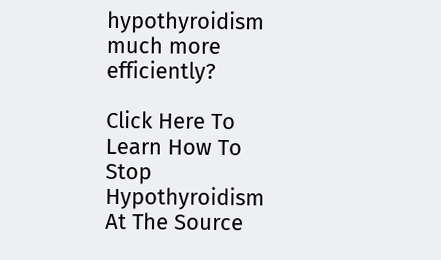hypothyroidism much more efficiently?

Click Here To Learn How To Stop Hypothyroidism At The Source